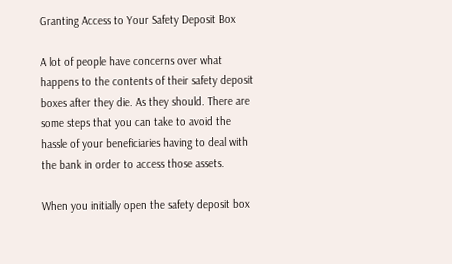Granting Access to Your Safety Deposit Box

A lot of people have concerns over what happens to the contents of their safety deposit boxes after they die. As they should. There are some steps that you can take to avoid the hassle of your beneficiaries having to deal with the bank in order to access those assets.

When you initially open the safety deposit box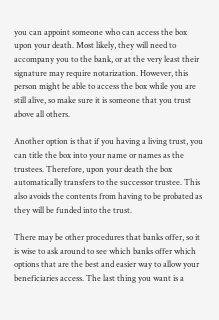you can appoint someone who can access the box upon your death. Most likely, they will need to accompany you to the bank, or at the very least their signature may require notarization. However, this person might be able to access the box while you are still alive, so make sure it is someone that you trust above all others.

Another option is that if you having a living trust, you can title the box into your name or names as the trustees. Therefore, upon your death the box automatically transfers to the successor trustee. This also avoids the contents from having to be probated as they will be funded into the trust.

There may be other procedures that banks offer, so it is wise to ask around to see which banks offer which options that are the best and easier way to allow your beneficiaries access. The last thing you want is a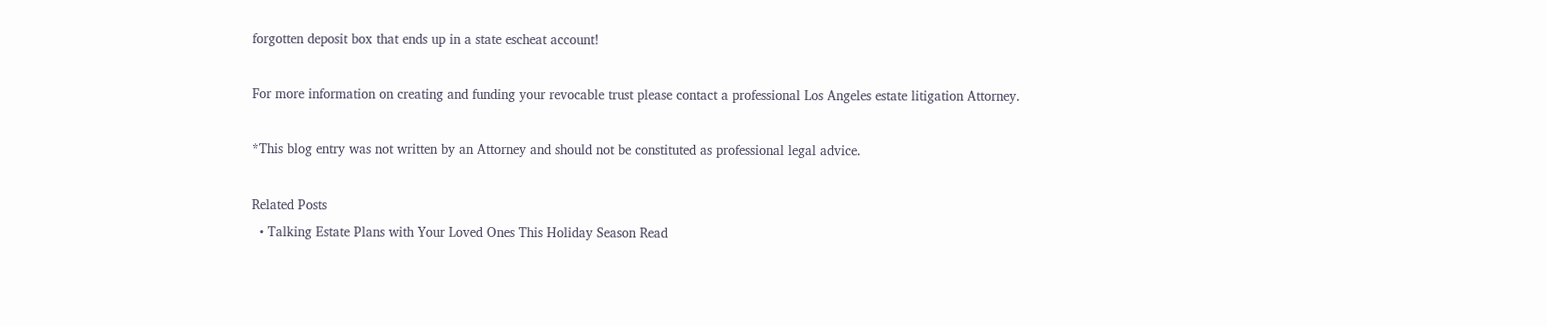forgotten deposit box that ends up in a state escheat account!

For more information on creating and funding your revocable trust please contact a professional Los Angeles estate litigation Attorney.

*This blog entry was not written by an Attorney and should not be constituted as professional legal advice.

Related Posts
  • Talking Estate Plans with Your Loved Ones This Holiday Season Read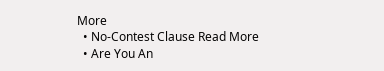More
  • No-Contest Clause Read More
  • Are You An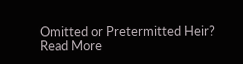Omitted or Pretermitted Heir? Read More